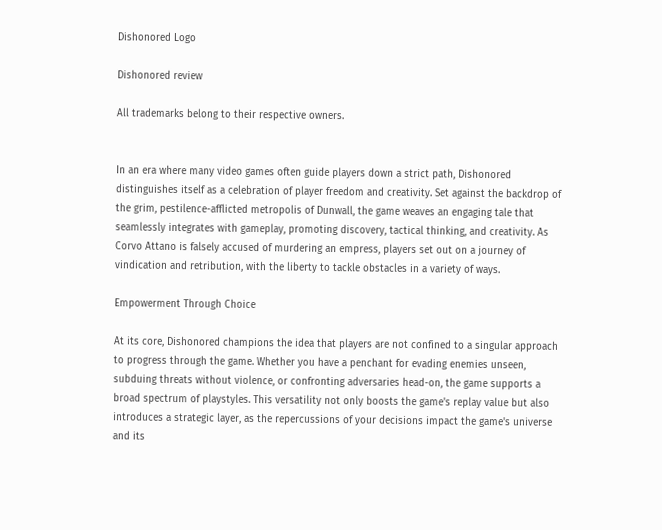Dishonored Logo

Dishonored review

All trademarks belong to their respective owners.


In an era where many video games often guide players down a strict path, Dishonored distinguishes itself as a celebration of player freedom and creativity. Set against the backdrop of the grim, pestilence-afflicted metropolis of Dunwall, the game weaves an engaging tale that seamlessly integrates with gameplay, promoting discovery, tactical thinking, and creativity. As Corvo Attano is falsely accused of murdering an empress, players set out on a journey of vindication and retribution, with the liberty to tackle obstacles in a variety of ways.

Empowerment Through Choice

At its core, Dishonored champions the idea that players are not confined to a singular approach to progress through the game. Whether you have a penchant for evading enemies unseen, subduing threats without violence, or confronting adversaries head-on, the game supports a broad spectrum of playstyles. This versatility not only boosts the game's replay value but also introduces a strategic layer, as the repercussions of your decisions impact the game's universe and its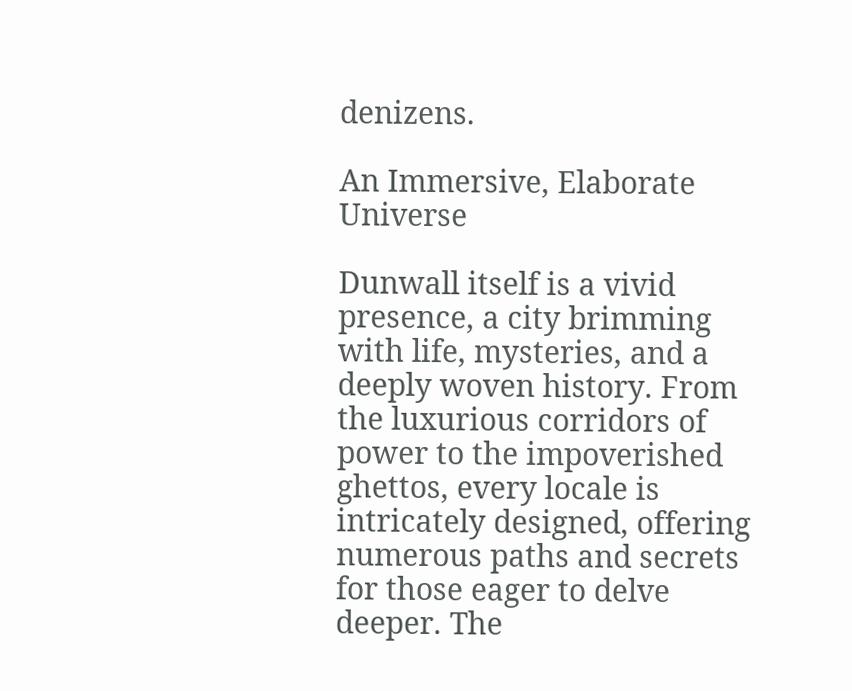denizens.

An Immersive, Elaborate Universe

Dunwall itself is a vivid presence, a city brimming with life, mysteries, and a deeply woven history. From the luxurious corridors of power to the impoverished ghettos, every locale is intricately designed, offering numerous paths and secrets for those eager to delve deeper. The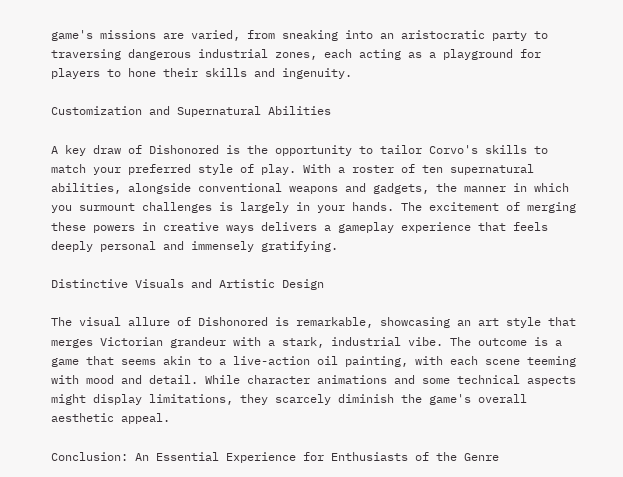game's missions are varied, from sneaking into an aristocratic party to traversing dangerous industrial zones, each acting as a playground for players to hone their skills and ingenuity.

Customization and Supernatural Abilities

A key draw of Dishonored is the opportunity to tailor Corvo's skills to match your preferred style of play. With a roster of ten supernatural abilities, alongside conventional weapons and gadgets, the manner in which you surmount challenges is largely in your hands. The excitement of merging these powers in creative ways delivers a gameplay experience that feels deeply personal and immensely gratifying.

Distinctive Visuals and Artistic Design

The visual allure of Dishonored is remarkable, showcasing an art style that merges Victorian grandeur with a stark, industrial vibe. The outcome is a game that seems akin to a live-action oil painting, with each scene teeming with mood and detail. While character animations and some technical aspects might display limitations, they scarcely diminish the game's overall aesthetic appeal.

Conclusion: An Essential Experience for Enthusiasts of the Genre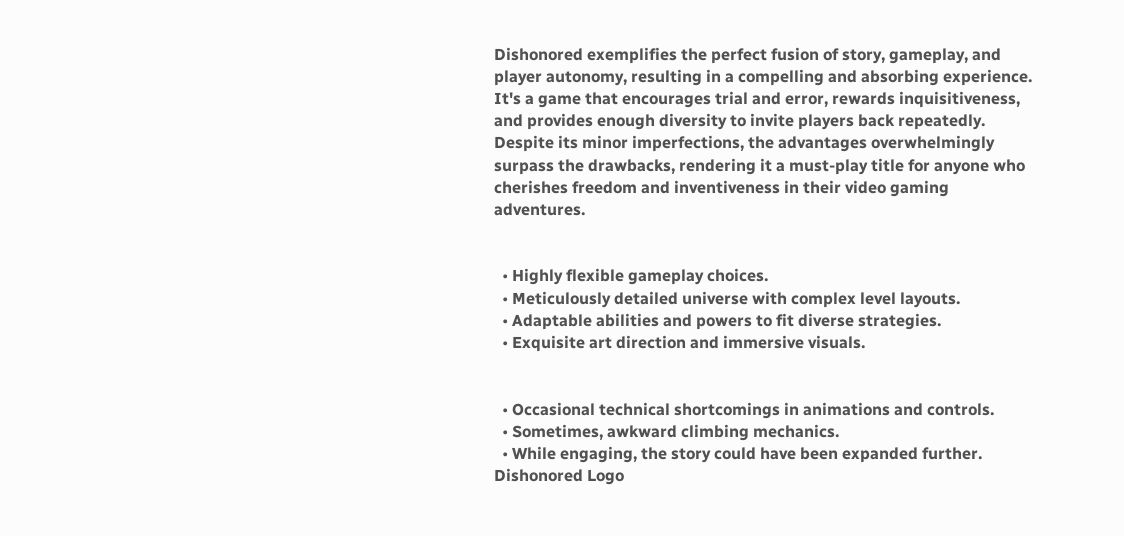Dishonored exemplifies the perfect fusion of story, gameplay, and player autonomy, resulting in a compelling and absorbing experience. It's a game that encourages trial and error, rewards inquisitiveness, and provides enough diversity to invite players back repeatedly. Despite its minor imperfections, the advantages overwhelmingly surpass the drawbacks, rendering it a must-play title for anyone who cherishes freedom and inventiveness in their video gaming adventures.


  • Highly flexible gameplay choices.
  • Meticulously detailed universe with complex level layouts.
  • Adaptable abilities and powers to fit diverse strategies.
  • Exquisite art direction and immersive visuals.


  • Occasional technical shortcomings in animations and controls.
  • Sometimes, awkward climbing mechanics.
  • While engaging, the story could have been expanded further.
Dishonored Logo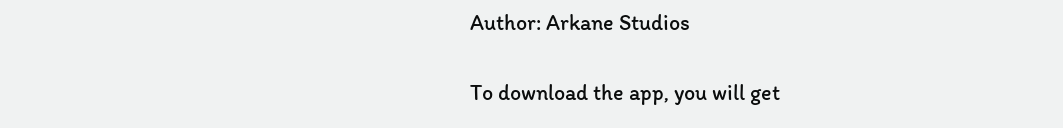Author: Arkane Studios

To download the app, you will get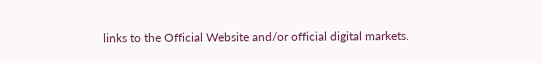links to the Official Website and/or official digital markets.